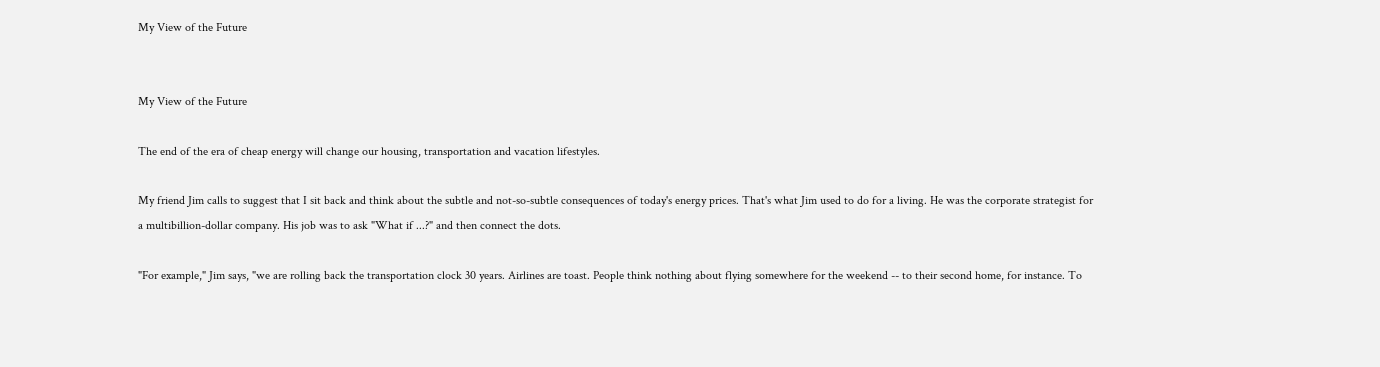My View of the Future


My View of the Future

The end of the era of cheap energy will change our housing, transportation and vacation lifestyles.

My friend Jim calls to suggest that I sit back and think about the subtle and not-so-subtle consequences of today's energy prices. That's what Jim used to do for a living. He was the corporate strategist for a multibillion-dollar company. His job was to ask "What if ...?" and then connect the dots.

"For example," Jim says, "we are rolling back the transportation clock 30 years. Airlines are toast. People think nothing about flying somewhere for the weekend -- to their second home, for instance. To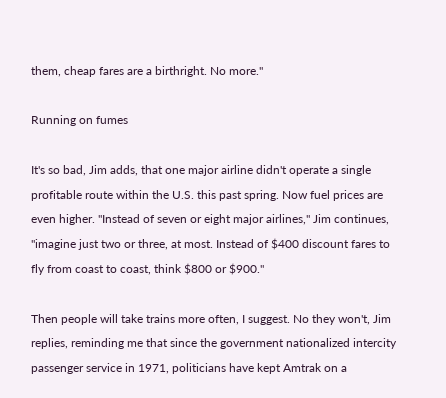them, cheap fares are a birthright. No more."

Running on fumes

It's so bad, Jim adds, that one major airline didn't operate a single profitable route within the U.S. this past spring. Now fuel prices are even higher. "Instead of seven or eight major airlines," Jim continues, "imagine just two or three, at most. Instead of $400 discount fares to fly from coast to coast, think $800 or $900."

Then people will take trains more often, I suggest. No they won't, Jim replies, reminding me that since the government nationalized intercity passenger service in 1971, politicians have kept Amtrak on a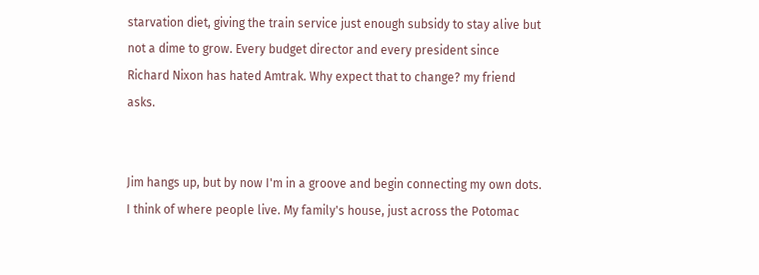starvation diet, giving the train service just enough subsidy to stay alive but not a dime to grow. Every budget director and every president since Richard Nixon has hated Amtrak. Why expect that to change? my friend asks.


Jim hangs up, but by now I'm in a groove and begin connecting my own dots. I think of where people live. My family's house, just across the Potomac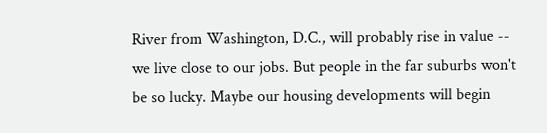River from Washington, D.C., will probably rise in value -- we live close to our jobs. But people in the far suburbs won't be so lucky. Maybe our housing developments will begin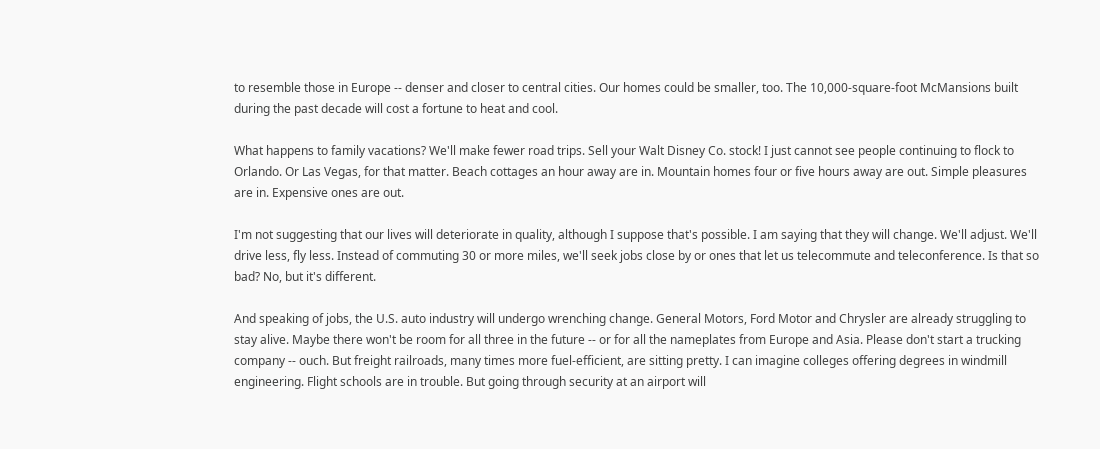to resemble those in Europe -- denser and closer to central cities. Our homes could be smaller, too. The 10,000-square-foot McMansions built during the past decade will cost a fortune to heat and cool.

What happens to family vacations? We'll make fewer road trips. Sell your Walt Disney Co. stock! I just cannot see people continuing to flock to Orlando. Or Las Vegas, for that matter. Beach cottages an hour away are in. Mountain homes four or five hours away are out. Simple pleasures are in. Expensive ones are out.

I'm not suggesting that our lives will deteriorate in quality, although I suppose that's possible. I am saying that they will change. We'll adjust. We'll drive less, fly less. Instead of commuting 30 or more miles, we'll seek jobs close by or ones that let us telecommute and teleconference. Is that so bad? No, but it's different.

And speaking of jobs, the U.S. auto industry will undergo wrenching change. General Motors, Ford Motor and Chrysler are already struggling to stay alive. Maybe there won't be room for all three in the future -- or for all the nameplates from Europe and Asia. Please don't start a trucking company -- ouch. But freight railroads, many times more fuel-efficient, are sitting pretty. I can imagine colleges offering degrees in windmill engineering. Flight schools are in trouble. But going through security at an airport will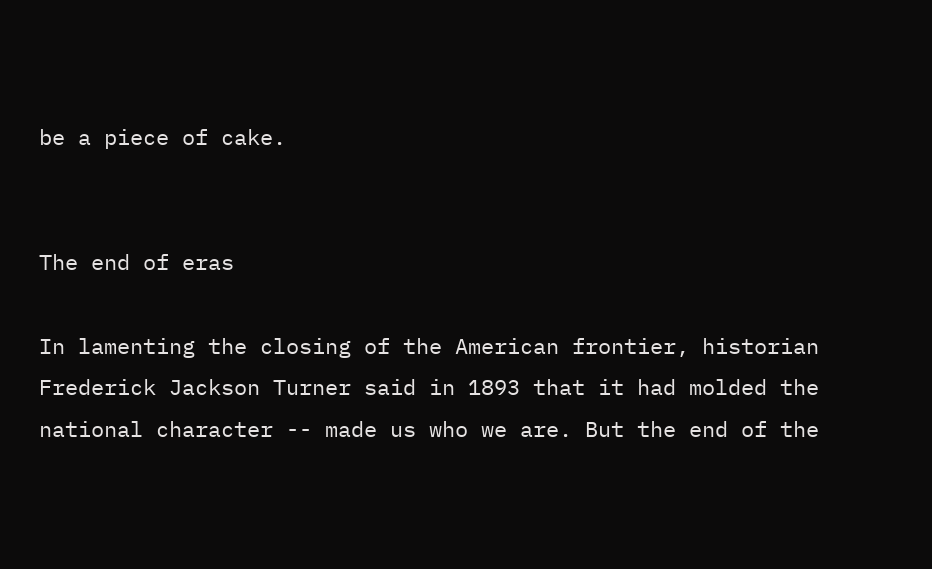be a piece of cake.


The end of eras

In lamenting the closing of the American frontier, historian Frederick Jackson Turner said in 1893 that it had molded the national character -- made us who we are. But the end of the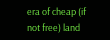era of cheap (if not free) land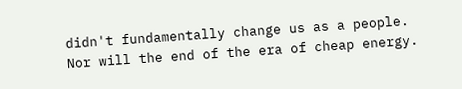didn't fundamentally change us as a people. Nor will the end of the era of cheap energy.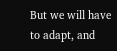But we will have to adapt, and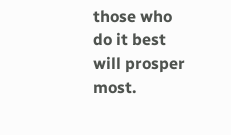those who do it best will prosper most.